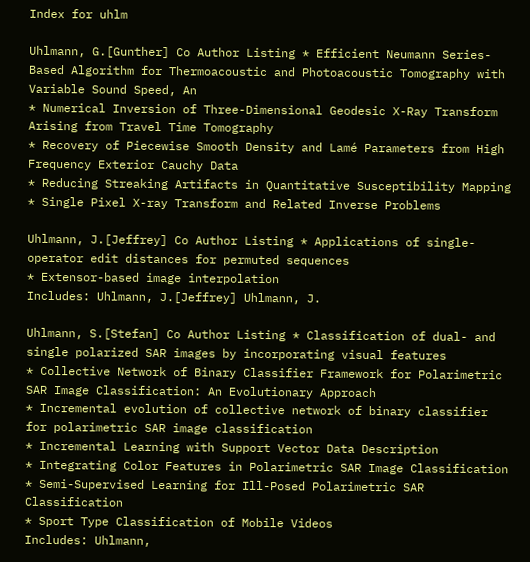Index for uhlm

Uhlmann, G.[Gunther] Co Author Listing * Efficient Neumann Series-Based Algorithm for Thermoacoustic and Photoacoustic Tomography with Variable Sound Speed, An
* Numerical Inversion of Three-Dimensional Geodesic X-Ray Transform Arising from Travel Time Tomography
* Recovery of Piecewise Smooth Density and Lamé Parameters from High Frequency Exterior Cauchy Data
* Reducing Streaking Artifacts in Quantitative Susceptibility Mapping
* Single Pixel X-ray Transform and Related Inverse Problems

Uhlmann, J.[Jeffrey] Co Author Listing * Applications of single-operator edit distances for permuted sequences
* Extensor-based image interpolation
Includes: Uhlmann, J.[Jeffrey] Uhlmann, J.

Uhlmann, S.[Stefan] Co Author Listing * Classification of dual- and single polarized SAR images by incorporating visual features
* Collective Network of Binary Classifier Framework for Polarimetric SAR Image Classification: An Evolutionary Approach
* Incremental evolution of collective network of binary classifier for polarimetric SAR image classification
* Incremental Learning with Support Vector Data Description
* Integrating Color Features in Polarimetric SAR Image Classification
* Semi-Supervised Learning for Ill-Posed Polarimetric SAR Classification
* Sport Type Classification of Mobile Videos
Includes: Uhlmann,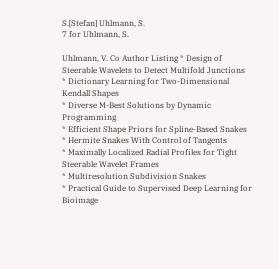S.[Stefan] Uhlmann, S.
7 for Uhlmann, S.

Uhlmann, V. Co Author Listing * Design of Steerable Wavelets to Detect Multifold Junctions
* Dictionary Learning for Two-Dimensional Kendall Shapes
* Diverse M-Best Solutions by Dynamic Programming
* Efficient Shape Priors for Spline-Based Snakes
* Hermite Snakes With Control of Tangents
* Maximally Localized Radial Profiles for Tight Steerable Wavelet Frames
* Multiresolution Subdivision Snakes
* Practical Guide to Supervised Deep Learning for Bioimage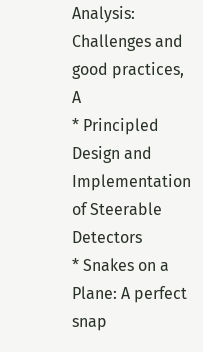Analysis: Challenges and good practices, A
* Principled Design and Implementation of Steerable Detectors
* Snakes on a Plane: A perfect snap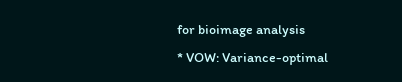for bioimage analysis
* VOW: Variance-optimal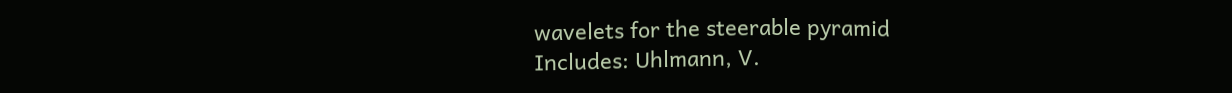wavelets for the steerable pyramid
Includes: Uhlmann, V.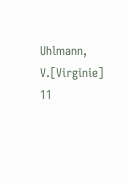Uhlmann, V.[Virginie]
11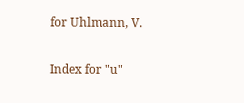for Uhlmann, V.

Index for "u"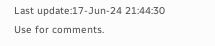Last update:17-Jun-24 21:44:30
Use for comments.